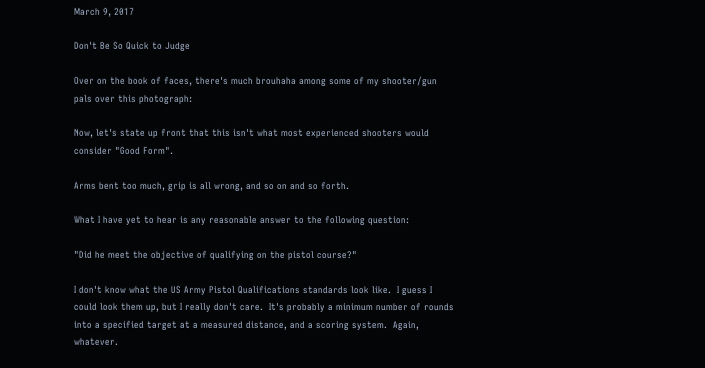March 9, 2017

Don't Be So Quick to Judge

Over on the book of faces, there's much brouhaha among some of my shooter/gun pals over this photograph:

Now, let's state up front that this isn't what most experienced shooters would consider "Good Form".

Arms bent too much, grip is all wrong, and so on and so forth.

What I have yet to hear is any reasonable answer to the following question:

"Did he meet the objective of qualifying on the pistol course?"

I don't know what the US Army Pistol Qualifications standards look like.  I guess I could look them up, but I really don't care.  It's probably a minimum number of rounds into a specified target at a measured distance, and a scoring system.  Again, whatever.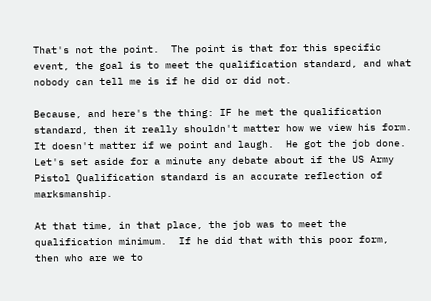That's not the point.  The point is that for this specific event, the goal is to meet the qualification standard, and what nobody can tell me is if he did or did not.

Because, and here's the thing: IF he met the qualification standard, then it really shouldn't matter how we view his form.  It doesn't matter if we point and laugh.  He got the job done.  Let's set aside for a minute any debate about if the US Army Pistol Qualification standard is an accurate reflection of marksmanship.

At that time, in that place, the job was to meet the qualification minimum.  If he did that with this poor form, then who are we to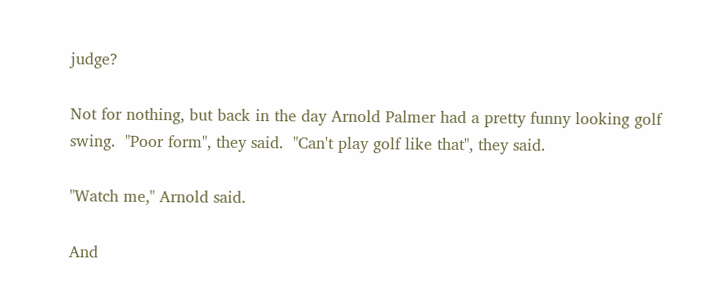judge?

Not for nothing, but back in the day Arnold Palmer had a pretty funny looking golf swing.  "Poor form", they said.  "Can't play golf like that", they said.

"Watch me," Arnold said.

And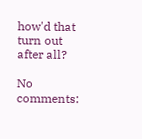how'd that turn out after all?

No comments: